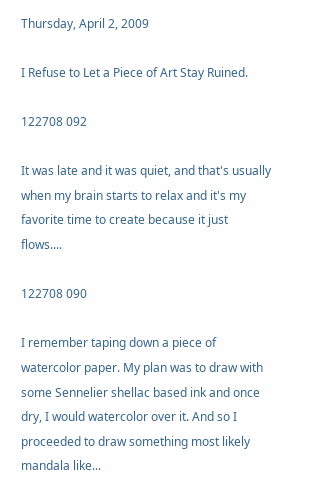Thursday, April 2, 2009

I Refuse to Let a Piece of Art Stay Ruined.

122708 092

It was late and it was quiet, and that's usually when my brain starts to relax and it's my favorite time to create because it just flows....

122708 090

I remember taping down a piece of watercolor paper. My plan was to draw with some Sennelier shellac based ink and once dry, I would watercolor over it. And so I proceeded to draw something most likely mandala like...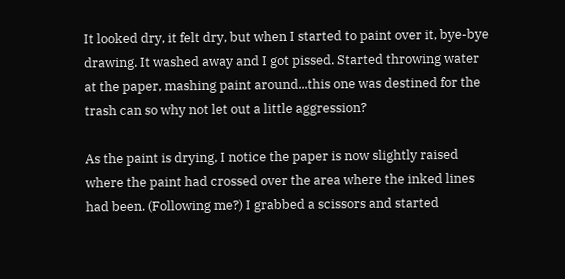It looked dry, it felt dry, but when I started to paint over it, bye-bye drawing. It washed away and I got pissed. Started throwing water at the paper, mashing paint around...this one was destined for the trash can so why not let out a little aggression?

As the paint is drying, I notice the paper is now slightly raised where the paint had crossed over the area where the inked lines had been. (Following me?) I grabbed a scissors and started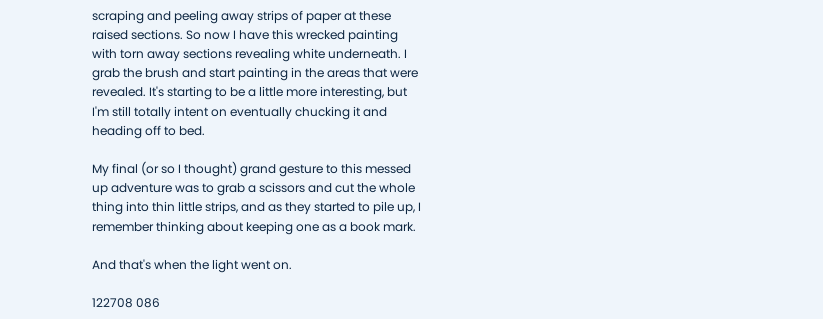scraping and peeling away strips of paper at these raised sections. So now I have this wrecked painting with torn away sections revealing white underneath. I grab the brush and start painting in the areas that were revealed. It's starting to be a little more interesting, but I'm still totally intent on eventually chucking it and heading off to bed.

My final (or so I thought) grand gesture to this messed up adventure was to grab a scissors and cut the whole thing into thin little strips, and as they started to pile up, I remember thinking about keeping one as a book mark.

And that's when the light went on.

122708 086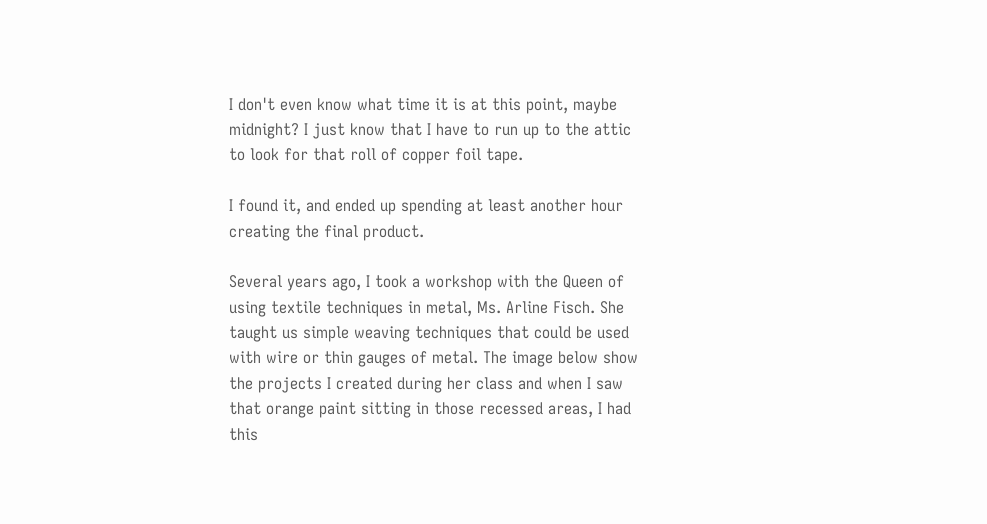I don't even know what time it is at this point, maybe midnight? I just know that I have to run up to the attic to look for that roll of copper foil tape.

I found it, and ended up spending at least another hour creating the final product.

Several years ago, I took a workshop with the Queen of using textile techniques in metal, Ms. Arline Fisch. She taught us simple weaving techniques that could be used with wire or thin gauges of metal. The image below show the projects I created during her class and when I saw that orange paint sitting in those recessed areas, I had this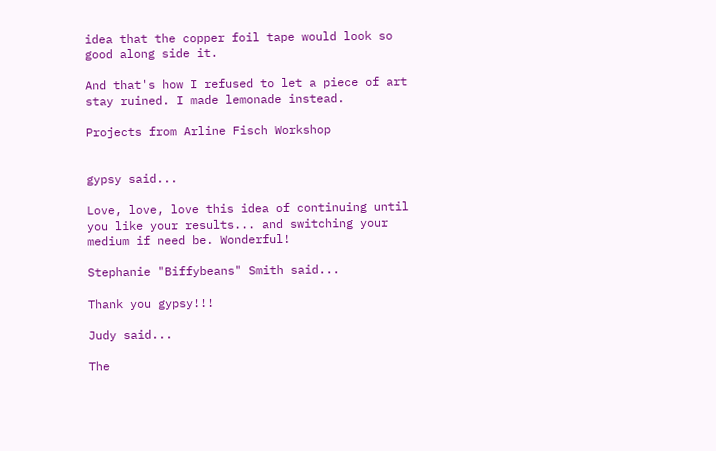idea that the copper foil tape would look so good along side it.

And that's how I refused to let a piece of art stay ruined. I made lemonade instead.

Projects from Arline Fisch Workshop


gypsy said...

Love, love, love this idea of continuing until you like your results... and switching your medium if need be. Wonderful!

Stephanie "Biffybeans" Smith said...

Thank you gypsy!!!

Judy said...

The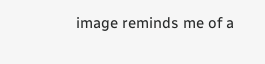image reminds me of a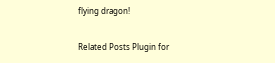flying dragon!

Related Posts Plugin for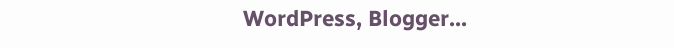WordPress, Blogger...